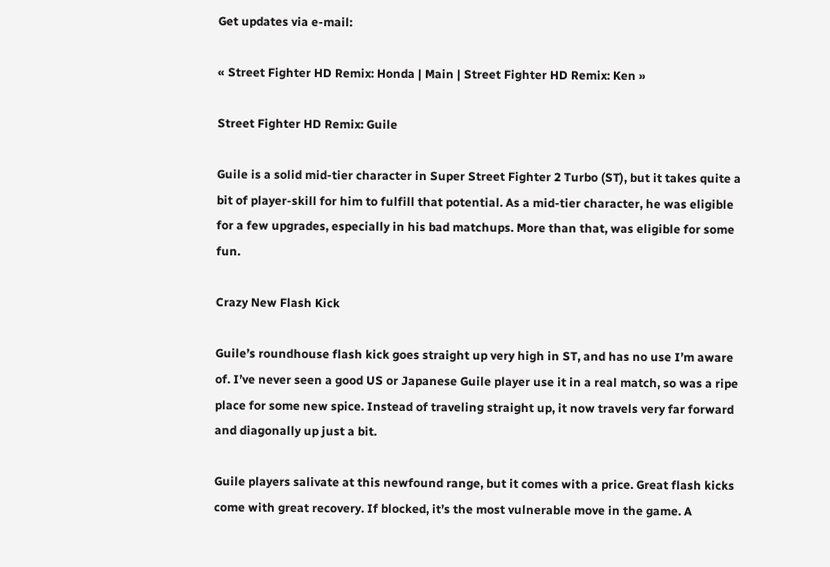Get updates via e-mail:

« Street Fighter HD Remix: Honda | Main | Street Fighter HD Remix: Ken »

Street Fighter HD Remix: Guile

Guile is a solid mid-tier character in Super Street Fighter 2 Turbo (ST), but it takes quite a bit of player-skill for him to fulfill that potential. As a mid-tier character, he was eligible for a few upgrades, especially in his bad matchups. More than that, was eligible for some fun.

Crazy New Flash Kick

Guile’s roundhouse flash kick goes straight up very high in ST, and has no use I’m aware of. I’ve never seen a good US or Japanese Guile player use it in a real match, so was a ripe place for some new spice. Instead of traveling straight up, it now travels very far forward and diagonally up just a bit.

Guile players salivate at this newfound range, but it comes with a price. Great flash kicks come with great recovery. If blocked, it’s the most vulnerable move in the game. A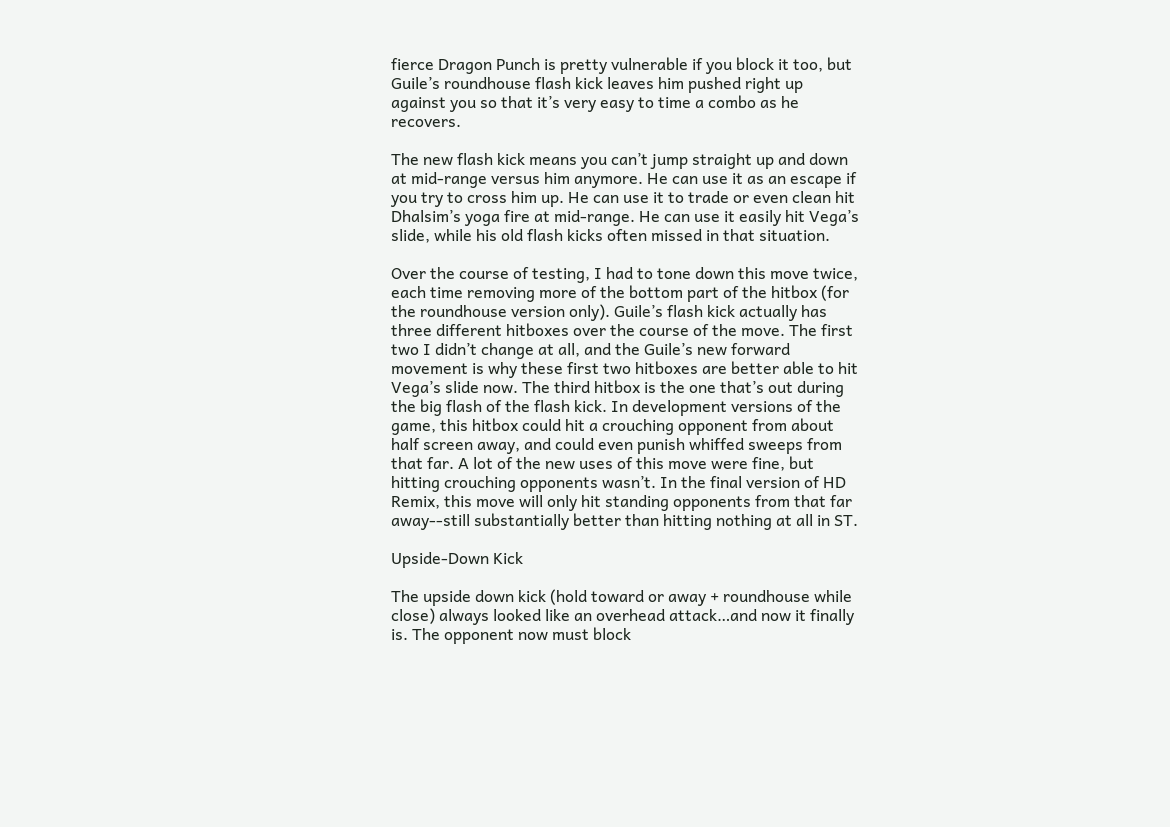fierce Dragon Punch is pretty vulnerable if you block it too, but Guile’s roundhouse flash kick leaves him pushed right up against you so that it’s very easy to time a combo as he recovers.

The new flash kick means you can’t jump straight up and down at mid-range versus him anymore. He can use it as an escape if you try to cross him up. He can use it to trade or even clean hit Dhalsim’s yoga fire at mid-range. He can use it easily hit Vega’s slide, while his old flash kicks often missed in that situation.

Over the course of testing, I had to tone down this move twice, each time removing more of the bottom part of the hitbox (for the roundhouse version only). Guile’s flash kick actually has three different hitboxes over the course of the move. The first two I didn’t change at all, and the Guile’s new forward movement is why these first two hitboxes are better able to hit Vega’s slide now. The third hitbox is the one that’s out during the big flash of the flash kick. In development versions of the game, this hitbox could hit a crouching opponent from about half screen away, and could even punish whiffed sweeps from that far. A lot of the new uses of this move were fine, but hitting crouching opponents wasn’t. In the final version of HD Remix, this move will only hit standing opponents from that far away--still substantially better than hitting nothing at all in ST.

Upside-Down Kick

The upside down kick (hold toward or away + roundhouse while close) always looked like an overhead attack…and now it finally is. The opponent now must block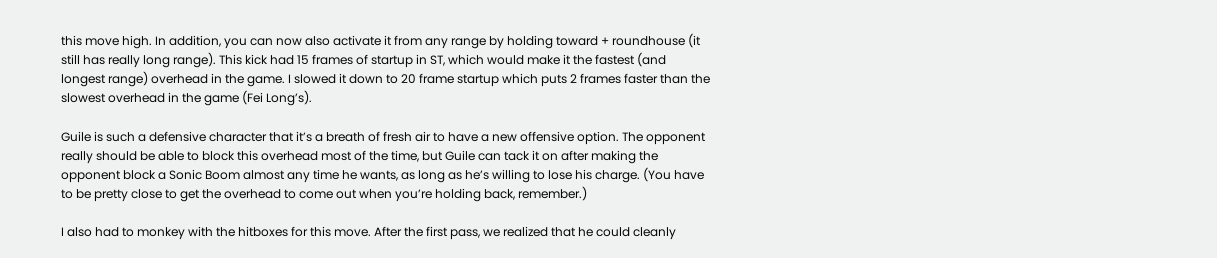this move high. In addition, you can now also activate it from any range by holding toward + roundhouse (it still has really long range). This kick had 15 frames of startup in ST, which would make it the fastest (and longest range) overhead in the game. I slowed it down to 20 frame startup which puts 2 frames faster than the slowest overhead in the game (Fei Long’s).

Guile is such a defensive character that it’s a breath of fresh air to have a new offensive option. The opponent really should be able to block this overhead most of the time, but Guile can tack it on after making the opponent block a Sonic Boom almost any time he wants, as long as he’s willing to lose his charge. (You have to be pretty close to get the overhead to come out when you’re holding back, remember.)

I also had to monkey with the hitboxes for this move. After the first pass, we realized that he could cleanly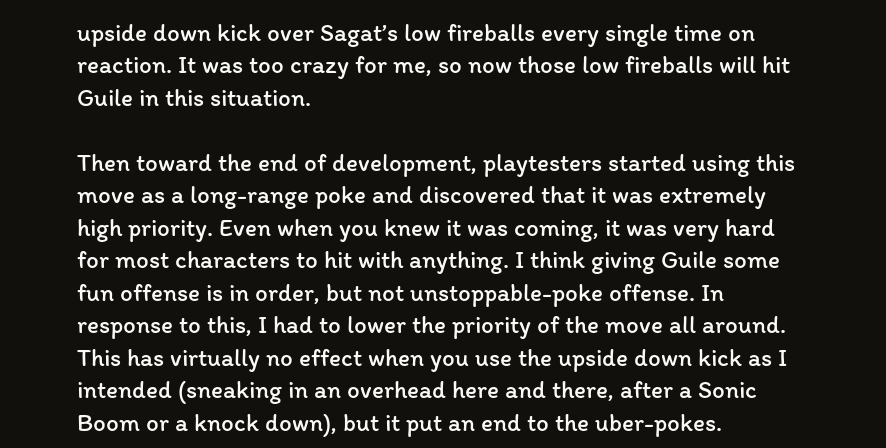upside down kick over Sagat’s low fireballs every single time on reaction. It was too crazy for me, so now those low fireballs will hit Guile in this situation.

Then toward the end of development, playtesters started using this move as a long-range poke and discovered that it was extremely high priority. Even when you knew it was coming, it was very hard for most characters to hit with anything. I think giving Guile some fun offense is in order, but not unstoppable-poke offense. In response to this, I had to lower the priority of the move all around. This has virtually no effect when you use the upside down kick as I intended (sneaking in an overhead here and there, after a Sonic Boom or a knock down), but it put an end to the uber-pokes.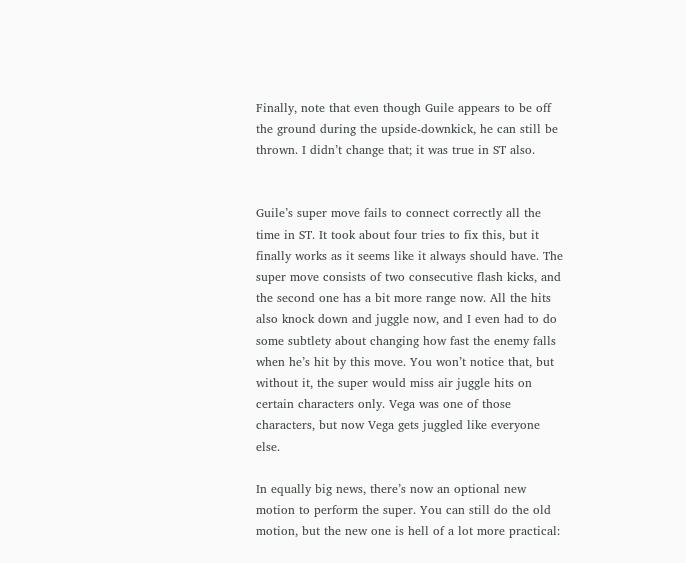Finally, note that even though Guile appears to be off the ground during the upside-downkick, he can still be thrown. I didn’t change that; it was true in ST also.


Guile’s super move fails to connect correctly all the time in ST. It took about four tries to fix this, but it finally works as it seems like it always should have. The super move consists of two consecutive flash kicks, and the second one has a bit more range now. All the hits also knock down and juggle now, and I even had to do some subtlety about changing how fast the enemy falls when he’s hit by this move. You won’t notice that, but without it, the super would miss air juggle hits on certain characters only. Vega was one of those characters, but now Vega gets juggled like everyone else.

In equally big news, there’s now an optional new motion to perform the super. You can still do the old motion, but the new one is hell of a lot more practical: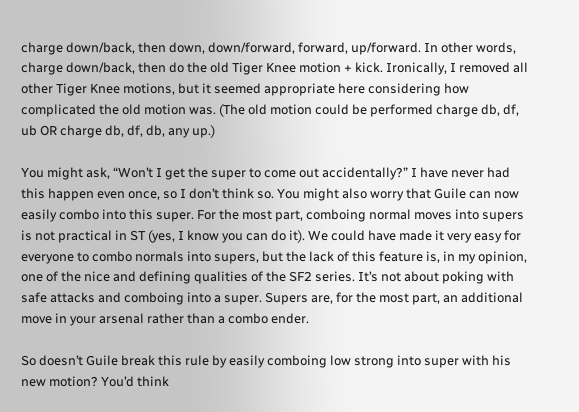charge down/back, then down, down/forward, forward, up/forward. In other words, charge down/back, then do the old Tiger Knee motion + kick. Ironically, I removed all other Tiger Knee motions, but it seemed appropriate here considering how complicated the old motion was. (The old motion could be performed charge db, df, ub OR charge db, df, db, any up.)

You might ask, “Won’t I get the super to come out accidentally?” I have never had this happen even once, so I don’t think so. You might also worry that Guile can now easily combo into this super. For the most part, comboing normal moves into supers is not practical in ST (yes, I know you can do it). We could have made it very easy for everyone to combo normals into supers, but the lack of this feature is, in my opinion, one of the nice and defining qualities of the SF2 series. It’s not about poking with safe attacks and comboing into a super. Supers are, for the most part, an additional move in your arsenal rather than a combo ender.

So doesn’t Guile break this rule by easily comboing low strong into super with his new motion? You’d think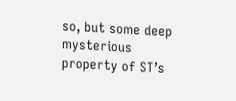so, but some deep mysterious property of ST’s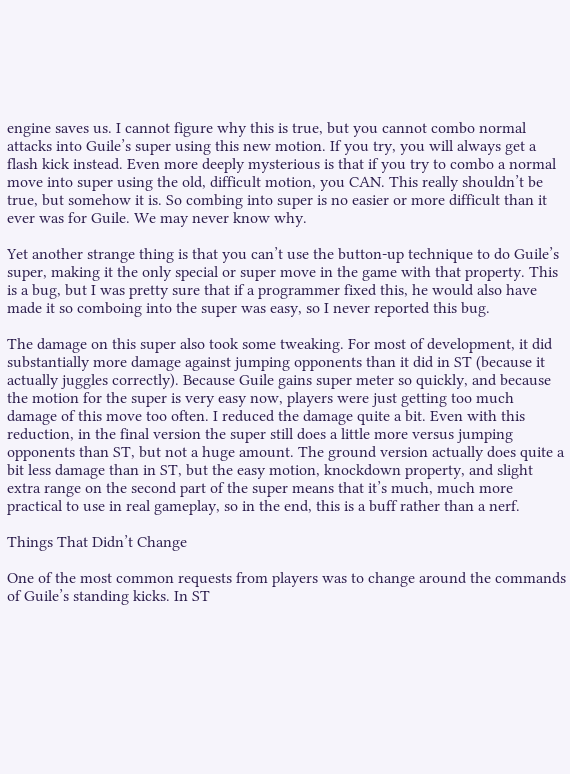engine saves us. I cannot figure why this is true, but you cannot combo normal attacks into Guile’s super using this new motion. If you try, you will always get a flash kick instead. Even more deeply mysterious is that if you try to combo a normal move into super using the old, difficult motion, you CAN. This really shouldn’t be true, but somehow it is. So combing into super is no easier or more difficult than it ever was for Guile. We may never know why.

Yet another strange thing is that you can’t use the button-up technique to do Guile’s super, making it the only special or super move in the game with that property. This is a bug, but I was pretty sure that if a programmer fixed this, he would also have made it so comboing into the super was easy, so I never reported this bug.

The damage on this super also took some tweaking. For most of development, it did substantially more damage against jumping opponents than it did in ST (because it actually juggles correctly). Because Guile gains super meter so quickly, and because the motion for the super is very easy now, players were just getting too much damage of this move too often. I reduced the damage quite a bit. Even with this reduction, in the final version the super still does a little more versus jumping opponents than ST, but not a huge amount. The ground version actually does quite a bit less damage than in ST, but the easy motion, knockdown property, and slight extra range on the second part of the super means that it’s much, much more practical to use in real gameplay, so in the end, this is a buff rather than a nerf.

Things That Didn’t Change

One of the most common requests from players was to change around the commands of Guile’s standing kicks. In ST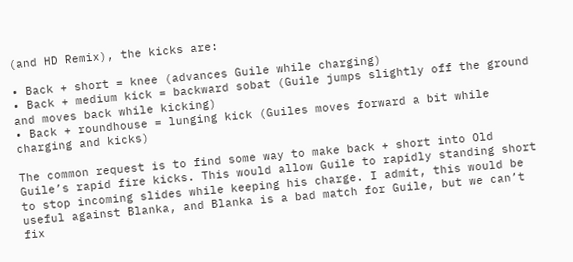(and HD Remix), the kicks are:

• Back + short = knee (advances Guile while charging)
• Back + medium kick = backward sobat (Guile jumps slightly off the ground and moves back while kicking)
• Back + roundhouse = lunging kick (Guiles moves forward a bit while charging and kicks)

The common request is to find some way to make back + short into Old Guile’s rapid fire kicks. This would allow Guile to rapidly standing short to stop incoming slides while keeping his charge. I admit, this would be useful against Blanka, and Blanka is a bad match for Guile, but we can’t fix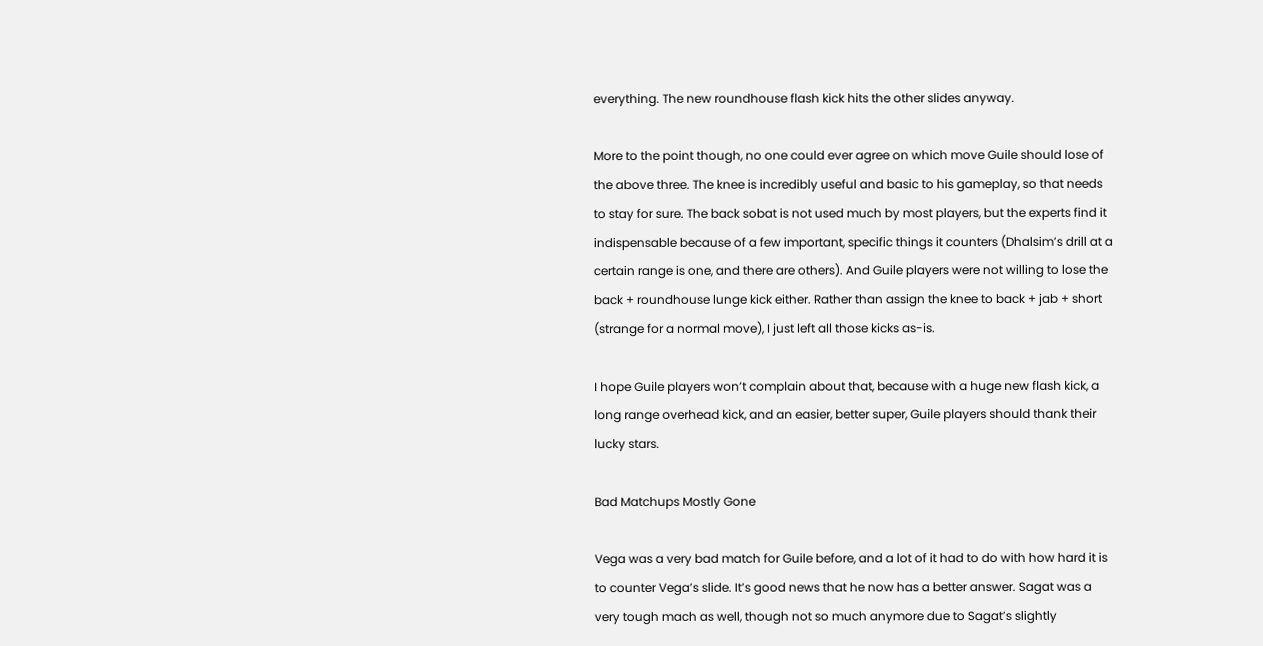everything. The new roundhouse flash kick hits the other slides anyway.

More to the point though, no one could ever agree on which move Guile should lose of the above three. The knee is incredibly useful and basic to his gameplay, so that needs to stay for sure. The back sobat is not used much by most players, but the experts find it indispensable because of a few important, specific things it counters (Dhalsim’s drill at a certain range is one, and there are others). And Guile players were not willing to lose the back + roundhouse lunge kick either. Rather than assign the knee to back + jab + short (strange for a normal move), I just left all those kicks as-is.

I hope Guile players won’t complain about that, because with a huge new flash kick, a long range overhead kick, and an easier, better super, Guile players should thank their lucky stars.

Bad Matchups Mostly Gone

Vega was a very bad match for Guile before, and a lot of it had to do with how hard it is to counter Vega’s slide. It’s good news that he now has a better answer. Sagat was a very tough mach as well, though not so much anymore due to Sagat’s slightly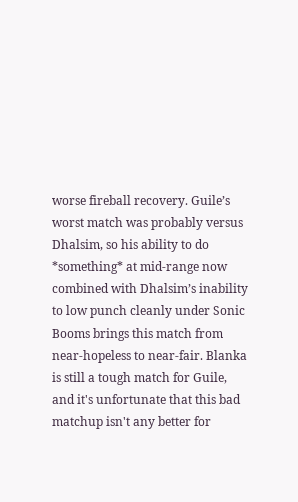worse fireball recovery. Guile’s worst match was probably versus Dhalsim, so his ability to do *something* at mid-range now combined with Dhalsim’s inability to low punch cleanly under Sonic Booms brings this match from near-hopeless to near-fair. Blanka is still a tough match for Guile, and it's unfortunate that this bad matchup isn't any better for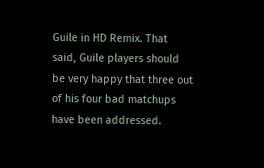Guile in HD Remix. That said, Guile players should be very happy that three out of his four bad matchups have been addressed.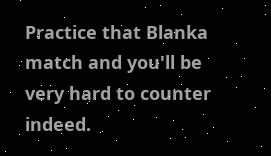Practice that Blanka match and you'll be very hard to counter indeed.